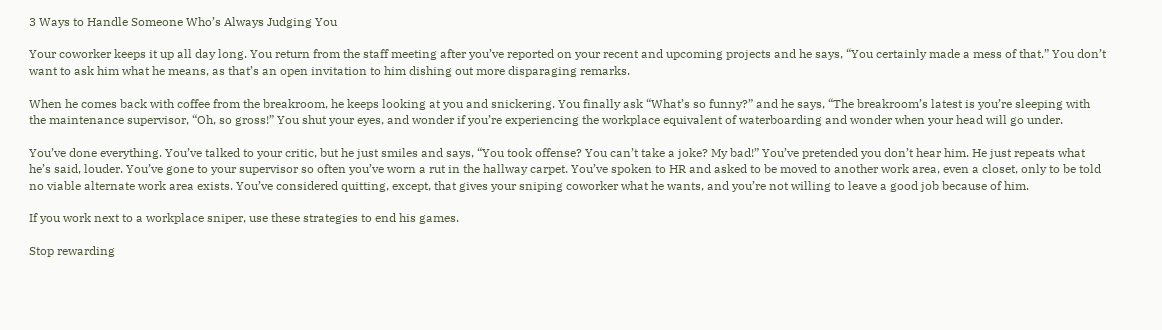3 Ways to Handle Someone Who’s Always Judging You

Your coworker keeps it up all day long. You return from the staff meeting after you’ve reported on your recent and upcoming projects and he says, “You certainly made a mess of that.” You don’t want to ask him what he means, as that’s an open invitation to him dishing out more disparaging remarks.

When he comes back with coffee from the breakroom, he keeps looking at you and snickering. You finally ask “What’s so funny?” and he says, “The breakroom’s latest is you’re sleeping with the maintenance supervisor, “Oh, so gross!” You shut your eyes, and wonder if you’re experiencing the workplace equivalent of waterboarding and wonder when your head will go under.

You’ve done everything. You’ve talked to your critic, but he just smiles and says, “You took offense? You can’t take a joke? My bad!” You’ve pretended you don’t hear him. He just repeats what he’s said, louder. You’ve gone to your supervisor so often you’ve worn a rut in the hallway carpet. You’ve spoken to HR and asked to be moved to another work area, even a closet, only to be told no viable alternate work area exists. You’ve considered quitting, except, that gives your sniping coworker what he wants, and you’re not willing to leave a good job because of him.

If you work next to a workplace sniper, use these strategies to end his games.

Stop rewarding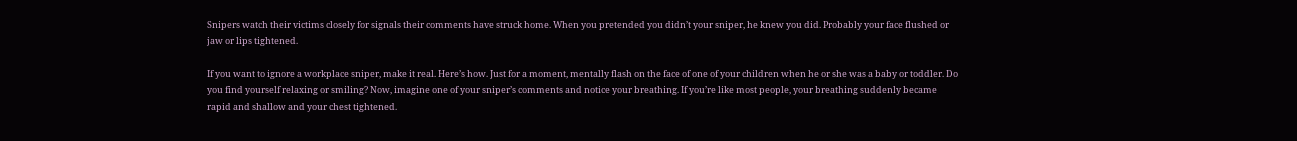Snipers watch their victims closely for signals their comments have struck home. When you pretended you didn’t your sniper, he knew you did. Probably your face flushed or jaw or lips tightened.

If you want to ignore a workplace sniper, make it real. Here’s how. Just for a moment, mentally flash on the face of one of your children when he or she was a baby or toddler. Do you find yourself relaxing or smiling? Now, imagine one of your sniper’s comments and notice your breathing. If you’re like most people, your breathing suddenly became rapid and shallow and your chest tightened.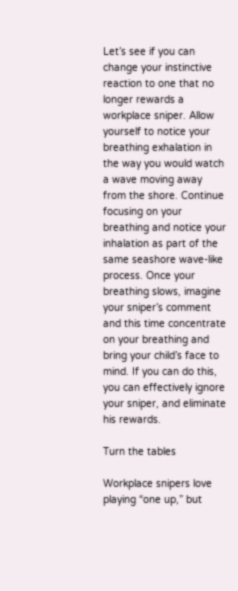Let’s see if you can change your instinctive reaction to one that no longer rewards a workplace sniper. Allow yourself to notice your breathing exhalation in the way you would watch a wave moving away from the shore. Continue focusing on your breathing and notice your inhalation as part of the same seashore wave-like process. Once your breathing slows, imagine your sniper’s comment and this time concentrate on your breathing and bring your child’s face to mind. If you can do this, you can effectively ignore your sniper, and eliminate his rewards.

Turn the tables

Workplace snipers love playing “one up,” but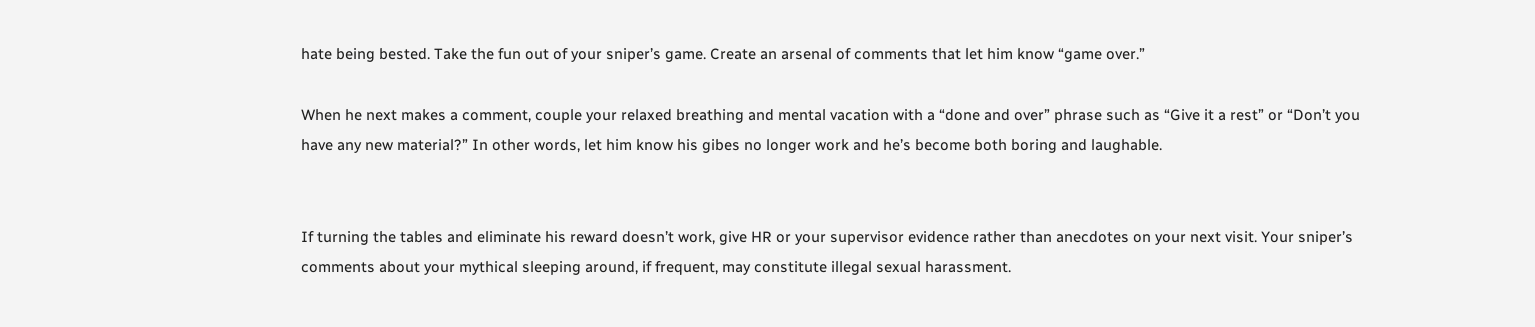hate being bested. Take the fun out of your sniper’s game. Create an arsenal of comments that let him know “game over.”

When he next makes a comment, couple your relaxed breathing and mental vacation with a “done and over” phrase such as “Give it a rest” or “Don’t you have any new material?” In other words, let him know his gibes no longer work and he’s become both boring and laughable.


If turning the tables and eliminate his reward doesn’t work, give HR or your supervisor evidence rather than anecdotes on your next visit. Your sniper’s comments about your mythical sleeping around, if frequent, may constitute illegal sexual harassment.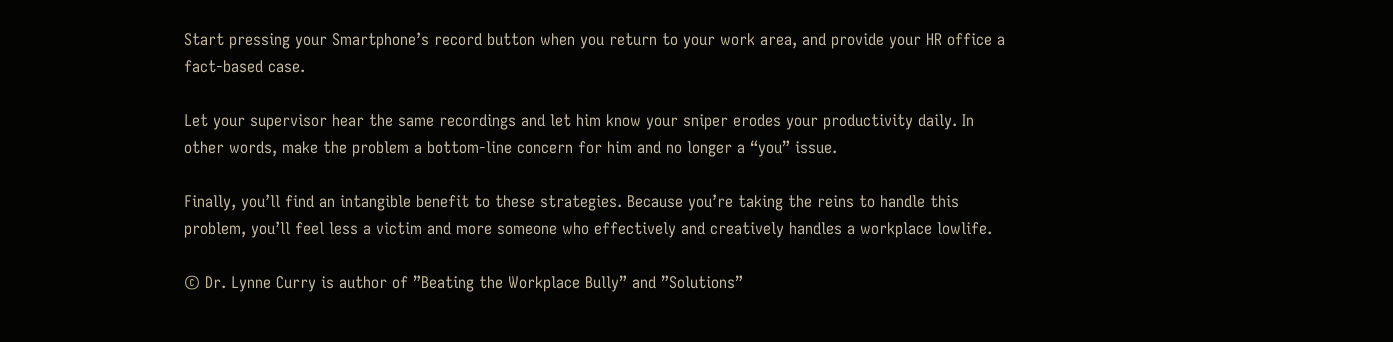Start pressing your Smartphone’s record button when you return to your work area, and provide your HR office a fact-based case.

Let your supervisor hear the same recordings and let him know your sniper erodes your productivity daily. In other words, make the problem a bottom-line concern for him and no longer a “you” issue.

Finally, you’ll find an intangible benefit to these strategies. Because you’re taking the reins to handle this problem, you’ll feel less a victim and more someone who effectively and creatively handles a workplace lowlife.

© Dr. Lynne Curry is author of ”Beating the Workplace Bully” and ”Solutions”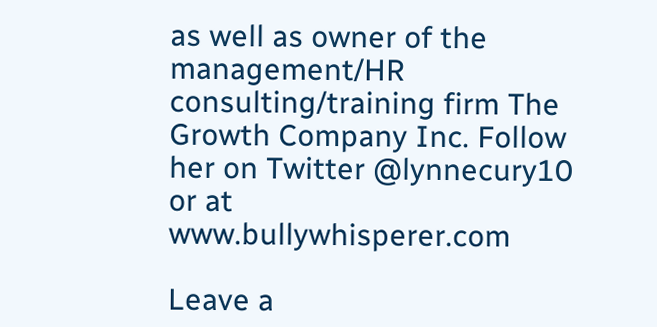as well as owner of the management/HR consulting/training firm The Growth Company Inc. Follow her on Twitter @lynnecury10 or at www.bullywhisperer.com

Leave a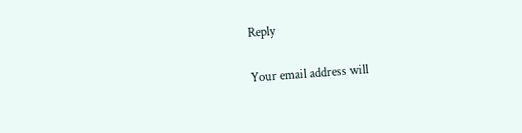Reply

Your email address will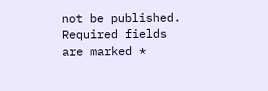not be published. Required fields are marked *